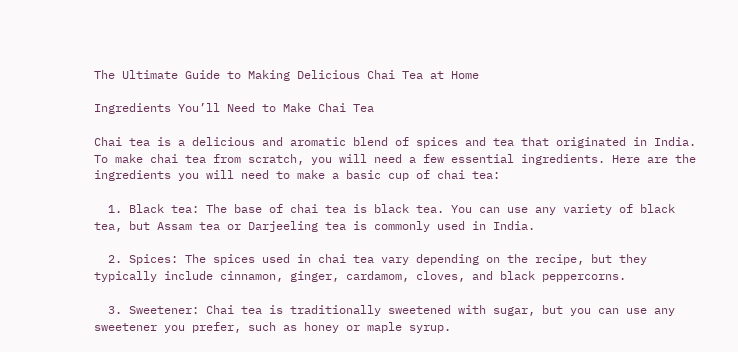The Ultimate Guide to Making Delicious Chai Tea at Home

Ingredients You’ll Need to Make Chai Tea

Chai tea is a delicious and aromatic blend of spices and tea that originated in India. To make chai tea from scratch, you will need a few essential ingredients. Here are the ingredients you will need to make a basic cup of chai tea:

  1. Black tea: The base of chai tea is black tea. You can use any variety of black tea, but Assam tea or Darjeeling tea is commonly used in India.

  2. Spices: The spices used in chai tea vary depending on the recipe, but they typically include cinnamon, ginger, cardamom, cloves, and black peppercorns.

  3. Sweetener: Chai tea is traditionally sweetened with sugar, but you can use any sweetener you prefer, such as honey or maple syrup.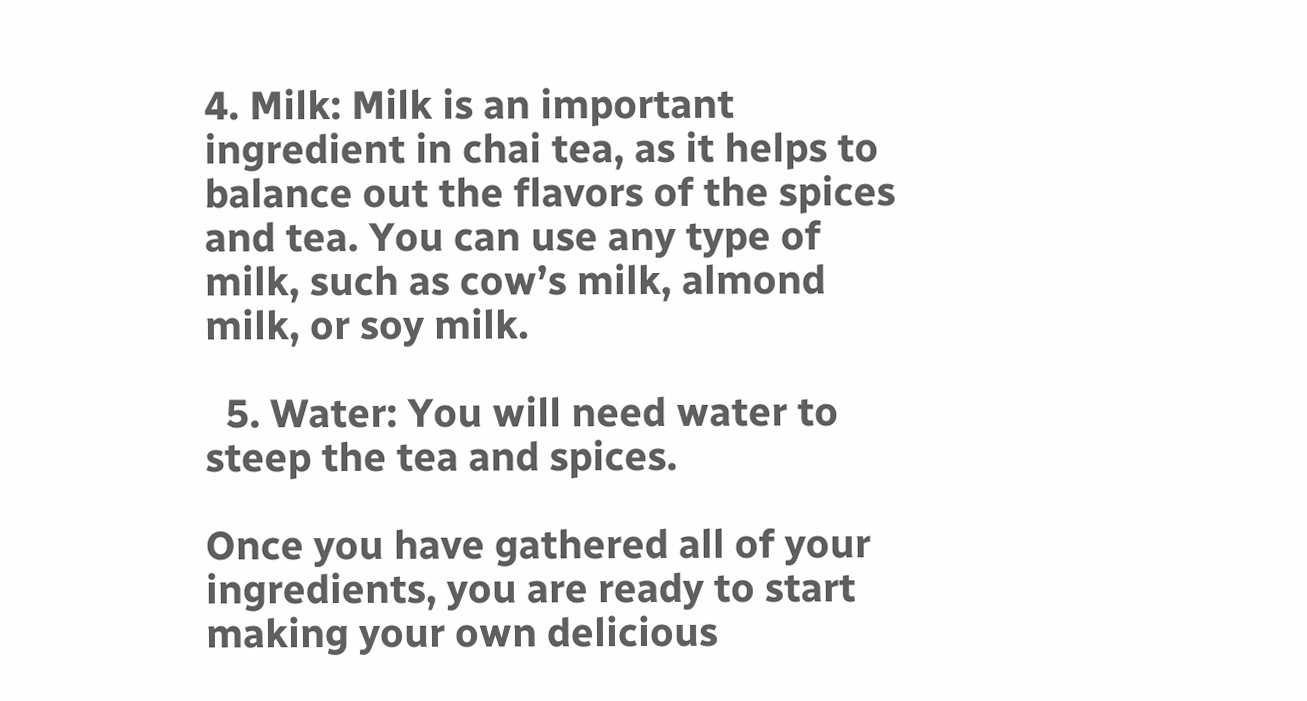4. Milk: Milk is an important ingredient in chai tea, as it helps to balance out the flavors of the spices and tea. You can use any type of milk, such as cow’s milk, almond milk, or soy milk.

  5. Water: You will need water to steep the tea and spices.

Once you have gathered all of your ingredients, you are ready to start making your own delicious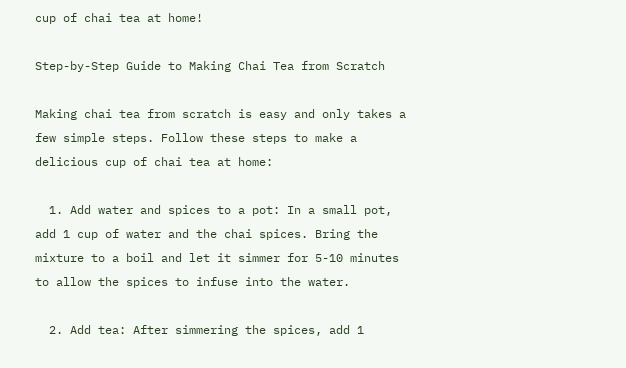cup of chai tea at home!

Step-by-Step Guide to Making Chai Tea from Scratch

Making chai tea from scratch is easy and only takes a few simple steps. Follow these steps to make a delicious cup of chai tea at home:

  1. Add water and spices to a pot: In a small pot, add 1 cup of water and the chai spices. Bring the mixture to a boil and let it simmer for 5-10 minutes to allow the spices to infuse into the water.

  2. Add tea: After simmering the spices, add 1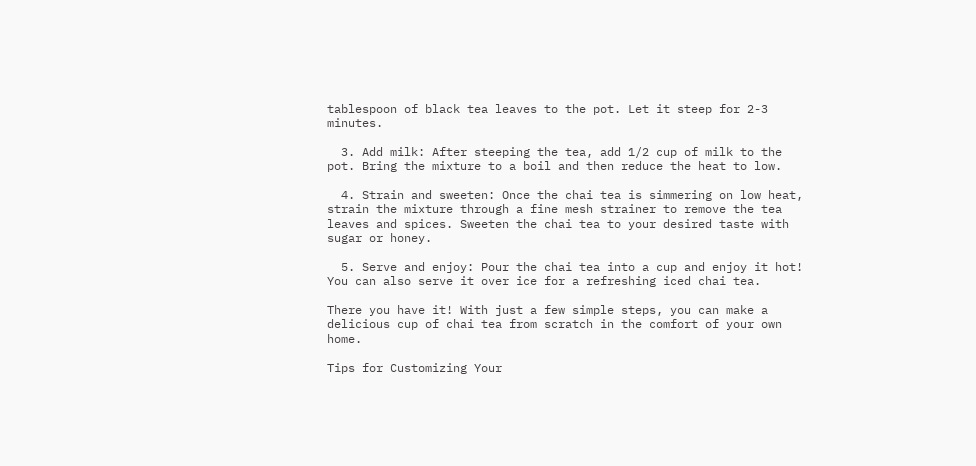tablespoon of black tea leaves to the pot. Let it steep for 2-3 minutes.

  3. Add milk: After steeping the tea, add 1/2 cup of milk to the pot. Bring the mixture to a boil and then reduce the heat to low.

  4. Strain and sweeten: Once the chai tea is simmering on low heat, strain the mixture through a fine mesh strainer to remove the tea leaves and spices. Sweeten the chai tea to your desired taste with sugar or honey.

  5. Serve and enjoy: Pour the chai tea into a cup and enjoy it hot! You can also serve it over ice for a refreshing iced chai tea.

There you have it! With just a few simple steps, you can make a delicious cup of chai tea from scratch in the comfort of your own home.

Tips for Customizing Your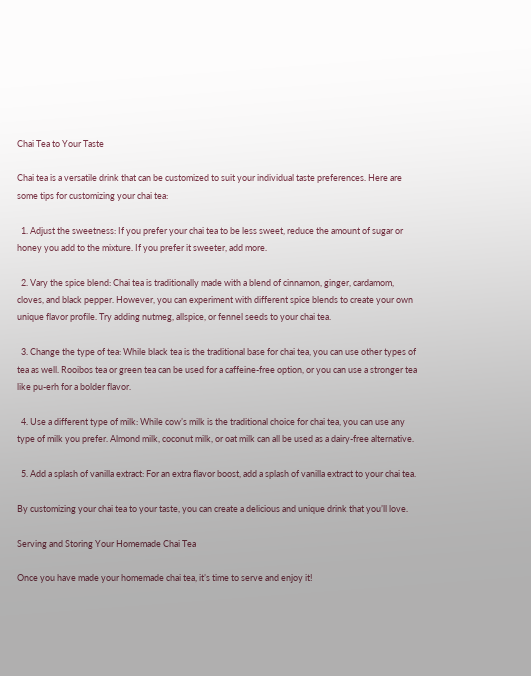Chai Tea to Your Taste

Chai tea is a versatile drink that can be customized to suit your individual taste preferences. Here are some tips for customizing your chai tea:

  1. Adjust the sweetness: If you prefer your chai tea to be less sweet, reduce the amount of sugar or honey you add to the mixture. If you prefer it sweeter, add more.

  2. Vary the spice blend: Chai tea is traditionally made with a blend of cinnamon, ginger, cardamom, cloves, and black pepper. However, you can experiment with different spice blends to create your own unique flavor profile. Try adding nutmeg, allspice, or fennel seeds to your chai tea.

  3. Change the type of tea: While black tea is the traditional base for chai tea, you can use other types of tea as well. Rooibos tea or green tea can be used for a caffeine-free option, or you can use a stronger tea like pu-erh for a bolder flavor.

  4. Use a different type of milk: While cow’s milk is the traditional choice for chai tea, you can use any type of milk you prefer. Almond milk, coconut milk, or oat milk can all be used as a dairy-free alternative.

  5. Add a splash of vanilla extract: For an extra flavor boost, add a splash of vanilla extract to your chai tea.

By customizing your chai tea to your taste, you can create a delicious and unique drink that you’ll love.

Serving and Storing Your Homemade Chai Tea

Once you have made your homemade chai tea, it’s time to serve and enjoy it!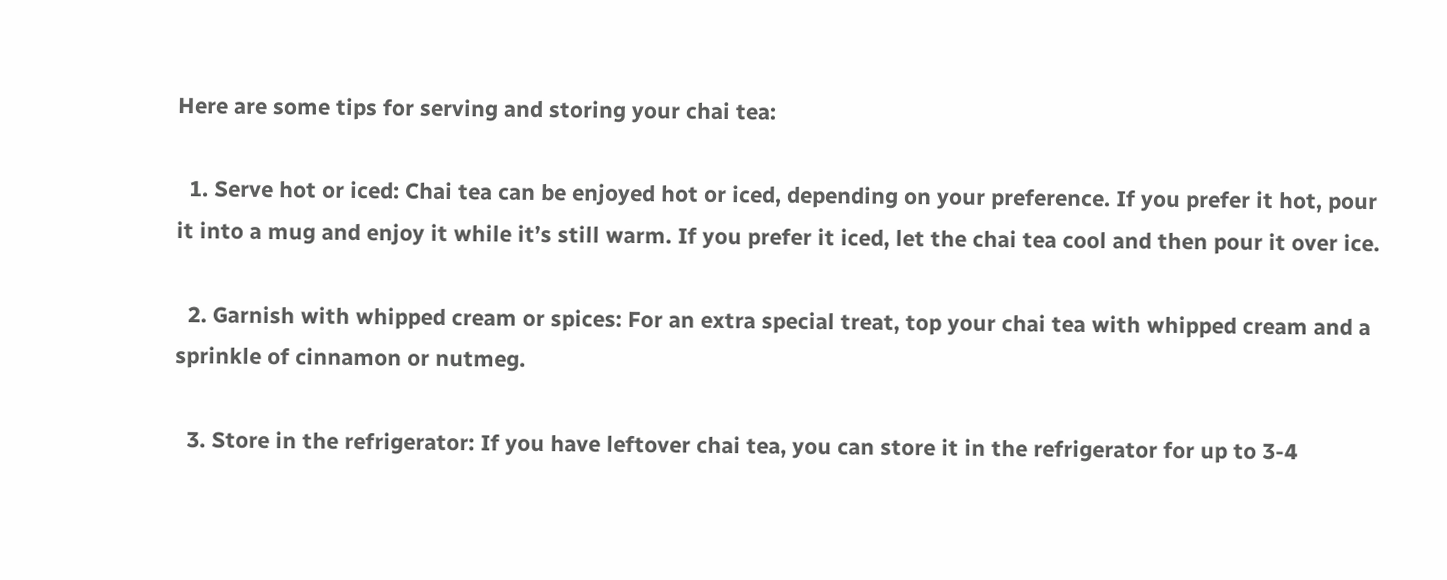Here are some tips for serving and storing your chai tea:

  1. Serve hot or iced: Chai tea can be enjoyed hot or iced, depending on your preference. If you prefer it hot, pour it into a mug and enjoy it while it’s still warm. If you prefer it iced, let the chai tea cool and then pour it over ice.

  2. Garnish with whipped cream or spices: For an extra special treat, top your chai tea with whipped cream and a sprinkle of cinnamon or nutmeg.

  3. Store in the refrigerator: If you have leftover chai tea, you can store it in the refrigerator for up to 3-4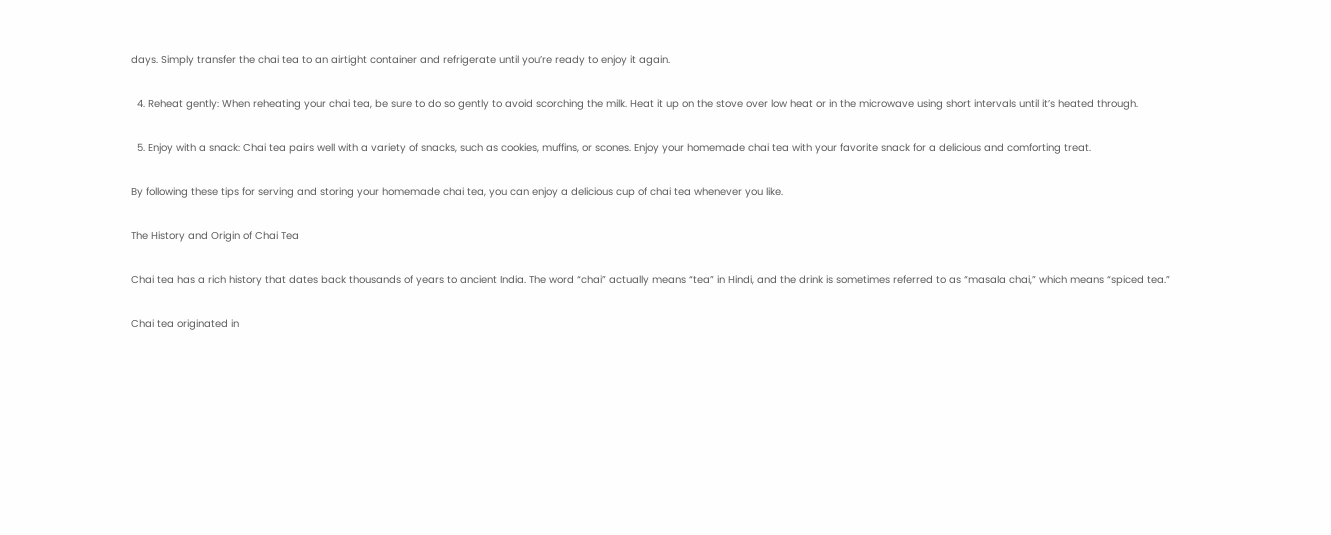days. Simply transfer the chai tea to an airtight container and refrigerate until you’re ready to enjoy it again.

  4. Reheat gently: When reheating your chai tea, be sure to do so gently to avoid scorching the milk. Heat it up on the stove over low heat or in the microwave using short intervals until it’s heated through.

  5. Enjoy with a snack: Chai tea pairs well with a variety of snacks, such as cookies, muffins, or scones. Enjoy your homemade chai tea with your favorite snack for a delicious and comforting treat.

By following these tips for serving and storing your homemade chai tea, you can enjoy a delicious cup of chai tea whenever you like.

The History and Origin of Chai Tea

Chai tea has a rich history that dates back thousands of years to ancient India. The word “chai” actually means “tea” in Hindi, and the drink is sometimes referred to as “masala chai,” which means “spiced tea.”

Chai tea originated in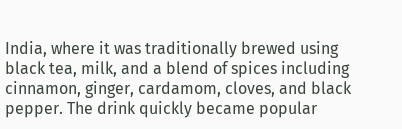India, where it was traditionally brewed using black tea, milk, and a blend of spices including cinnamon, ginger, cardamom, cloves, and black pepper. The drink quickly became popular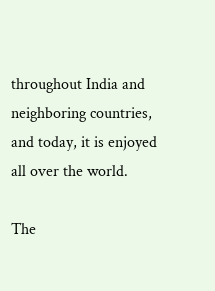throughout India and neighboring countries, and today, it is enjoyed all over the world.

The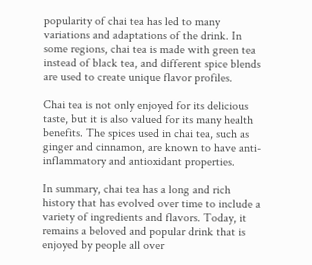popularity of chai tea has led to many variations and adaptations of the drink. In some regions, chai tea is made with green tea instead of black tea, and different spice blends are used to create unique flavor profiles.

Chai tea is not only enjoyed for its delicious taste, but it is also valued for its many health benefits. The spices used in chai tea, such as ginger and cinnamon, are known to have anti-inflammatory and antioxidant properties.

In summary, chai tea has a long and rich history that has evolved over time to include a variety of ingredients and flavors. Today, it remains a beloved and popular drink that is enjoyed by people all over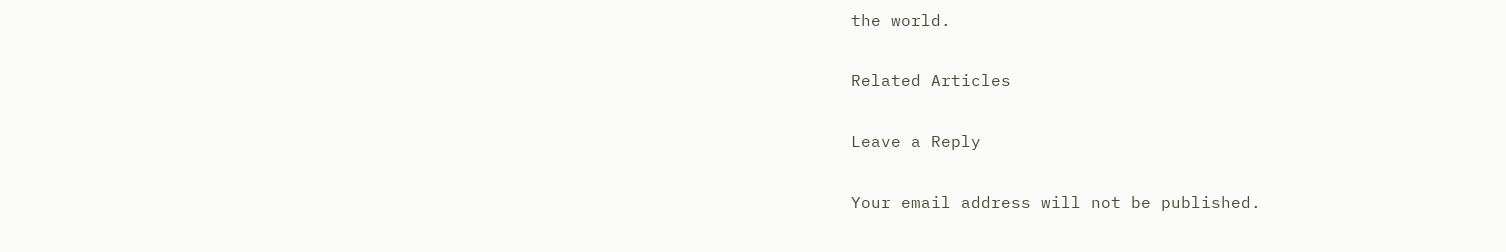the world.

Related Articles

Leave a Reply

Your email address will not be published.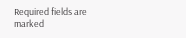Required fields are marked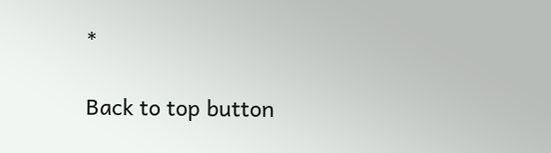*

Back to top button